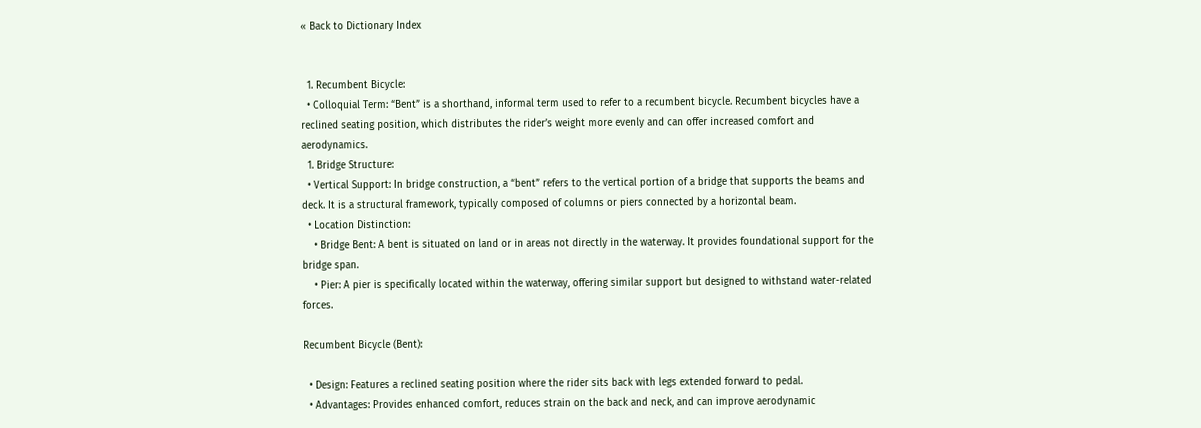« Back to Dictionary Index


  1. Recumbent Bicycle:
  • Colloquial Term: “Bent” is a shorthand, informal term used to refer to a recumbent bicycle. Recumbent bicycles have a reclined seating position, which distributes the rider’s weight more evenly and can offer increased comfort and aerodynamics.
  1. Bridge Structure:
  • Vertical Support: In bridge construction, a “bent” refers to the vertical portion of a bridge that supports the beams and deck. It is a structural framework, typically composed of columns or piers connected by a horizontal beam.
  • Location Distinction:
    • Bridge Bent: A bent is situated on land or in areas not directly in the waterway. It provides foundational support for the bridge span.
    • Pier: A pier is specifically located within the waterway, offering similar support but designed to withstand water-related forces.

Recumbent Bicycle (Bent):

  • Design: Features a reclined seating position where the rider sits back with legs extended forward to pedal.
  • Advantages: Provides enhanced comfort, reduces strain on the back and neck, and can improve aerodynamic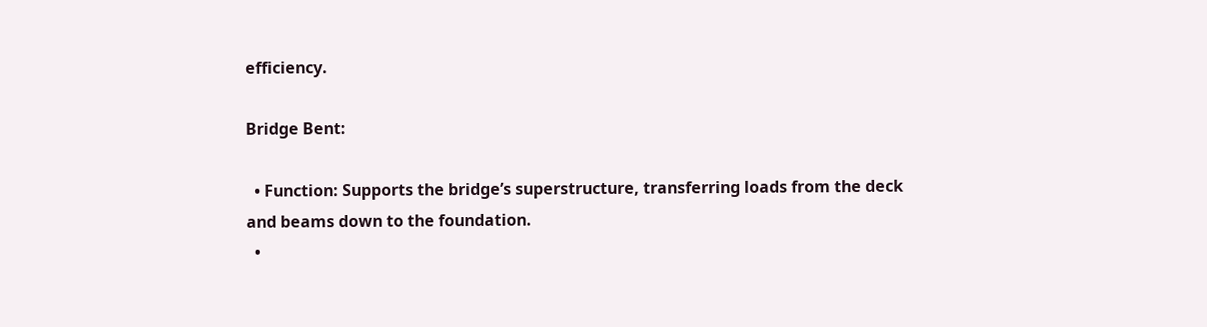efficiency.

Bridge Bent:

  • Function: Supports the bridge’s superstructure, transferring loads from the deck and beams down to the foundation.
  •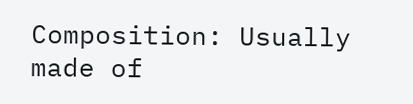Composition: Usually made of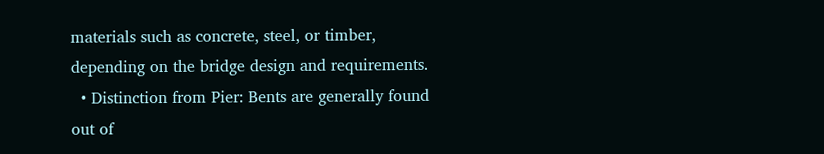materials such as concrete, steel, or timber, depending on the bridge design and requirements.
  • Distinction from Pier: Bents are generally found out of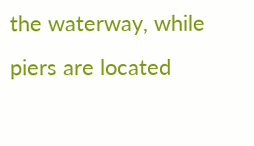the waterway, while piers are located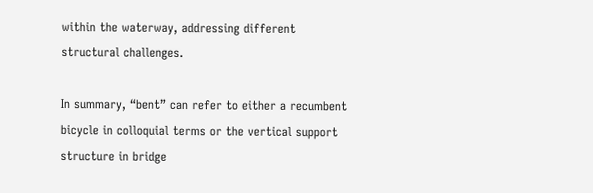within the waterway, addressing different structural challenges.

In summary, “bent” can refer to either a recumbent bicycle in colloquial terms or the vertical support structure in bridge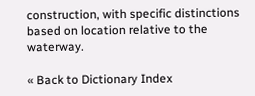construction, with specific distinctions based on location relative to the waterway.

« Back to Dictionary Index